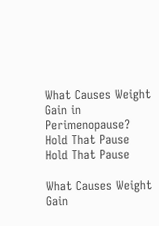What Causes Weight Gain in Perimenopause?
Hold That Pause
Hold That Pause

What Causes Weight Gain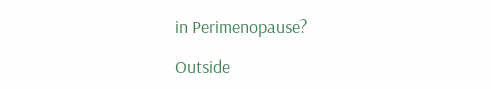in Perimenopause?

Outside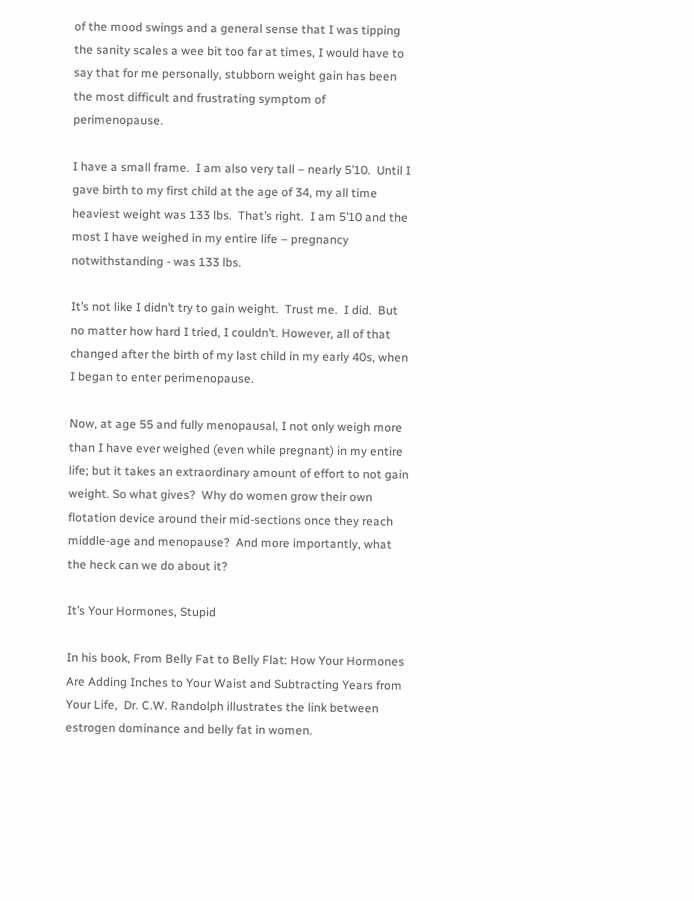of the mood swings and a general sense that I was tipping the sanity scales a wee bit too far at times, I would have to say that for me personally, stubborn weight gain has been the most difficult and frustrating symptom of perimenopause.

I have a small frame.  I am also very tall – nearly 5’10.  Until I gave birth to my first child at the age of 34, my all time heaviest weight was 133 lbs.  That’s right.  I am 5’10 and the most I have weighed in my entire life – pregnancy notwithstanding - was 133 lbs.

It’s not like I didn’t try to gain weight.  Trust me.  I did.  But no matter how hard I tried, I couldn’t. However, all of that changed after the birth of my last child in my early 40s, when I began to enter perimenopause.

Now, at age 55 and fully menopausal, I not only weigh more than I have ever weighed (even while pregnant) in my entire life; but it takes an extraordinary amount of effort to not gain weight. So what gives?  Why do women grow their own flotation device around their mid-sections once they reach middle-age and menopause?  And more importantly, what the heck can we do about it?

It’s Your Hormones, Stupid

In his book, From Belly Fat to Belly Flat: How Your Hormones Are Adding Inches to Your Waist and Subtracting Years from Your Life,  Dr. C.W. Randolph illustrates the link between estrogen dominance and belly fat in women.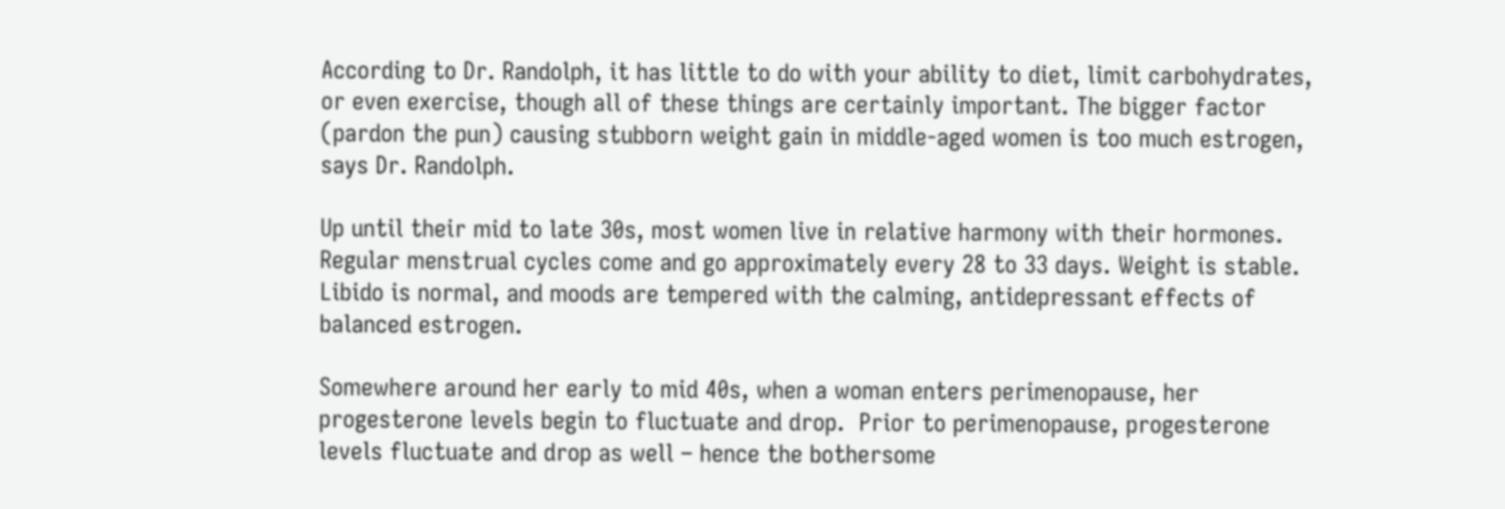According to Dr. Randolph, it has little to do with your ability to diet, limit carbohydrates, or even exercise, though all of these things are certainly important. The bigger factor (pardon the pun) causing stubborn weight gain in middle-aged women is too much estrogen, says Dr. Randolph.

Up until their mid to late 30s, most women live in relative harmony with their hormones. Regular menstrual cycles come and go approximately every 28 to 33 days. Weight is stable. Libido is normal, and moods are tempered with the calming, antidepressant effects of balanced estrogen.

Somewhere around her early to mid 40s, when a woman enters perimenopause, her progesterone levels begin to fluctuate and drop.  Prior to perimenopause, progesterone levels fluctuate and drop as well – hence the bothersome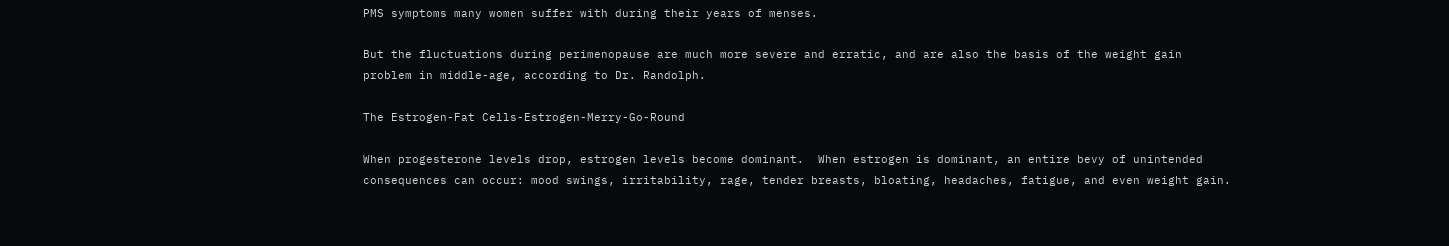PMS symptoms many women suffer with during their years of menses.

But the fluctuations during perimenopause are much more severe and erratic, and are also the basis of the weight gain problem in middle-age, according to Dr. Randolph.

The Estrogen-Fat Cells-Estrogen-Merry-Go-Round

When progesterone levels drop, estrogen levels become dominant.  When estrogen is dominant, an entire bevy of unintended consequences can occur: mood swings, irritability, rage, tender breasts, bloating, headaches, fatigue, and even weight gain.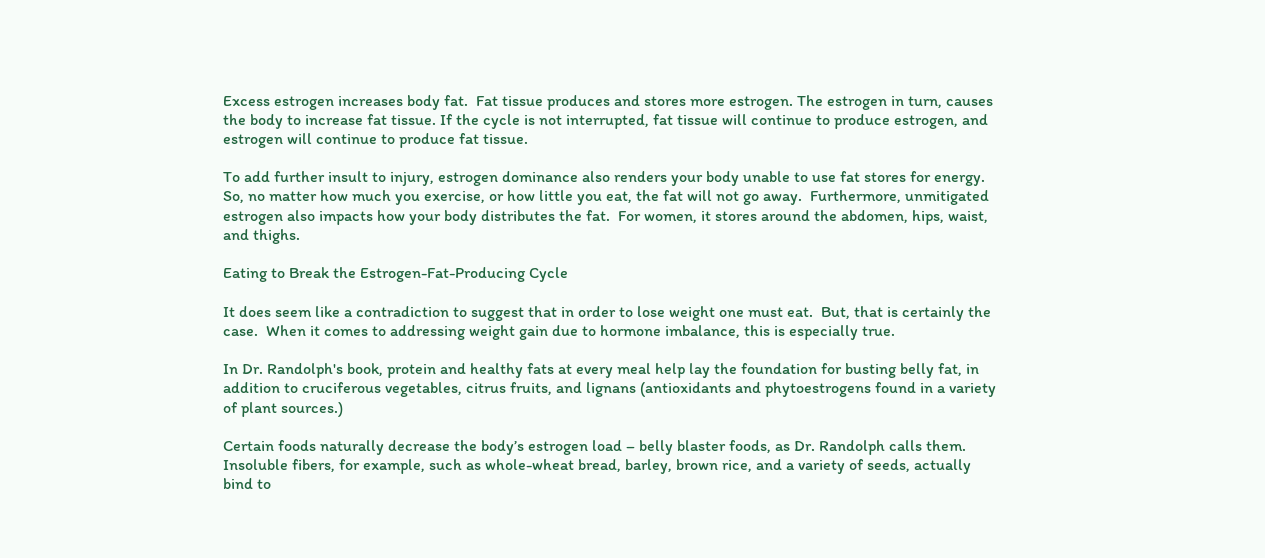Excess estrogen increases body fat.  Fat tissue produces and stores more estrogen. The estrogen in turn, causes the body to increase fat tissue. If the cycle is not interrupted, fat tissue will continue to produce estrogen, and estrogen will continue to produce fat tissue.

To add further insult to injury, estrogen dominance also renders your body unable to use fat stores for energy.  So, no matter how much you exercise, or how little you eat, the fat will not go away.  Furthermore, unmitigated estrogen also impacts how your body distributes the fat.  For women, it stores around the abdomen, hips, waist, and thighs.

Eating to Break the Estrogen-Fat-Producing Cycle

It does seem like a contradiction to suggest that in order to lose weight one must eat.  But, that is certainly the case.  When it comes to addressing weight gain due to hormone imbalance, this is especially true.

In Dr. Randolph's book, protein and healthy fats at every meal help lay the foundation for busting belly fat, in addition to cruciferous vegetables, citrus fruits, and lignans (antioxidants and phytoestrogens found in a variety of plant sources.)

Certain foods naturally decrease the body’s estrogen load – belly blaster foods, as Dr. Randolph calls them. Insoluble fibers, for example, such as whole-wheat bread, barley, brown rice, and a variety of seeds, actually bind to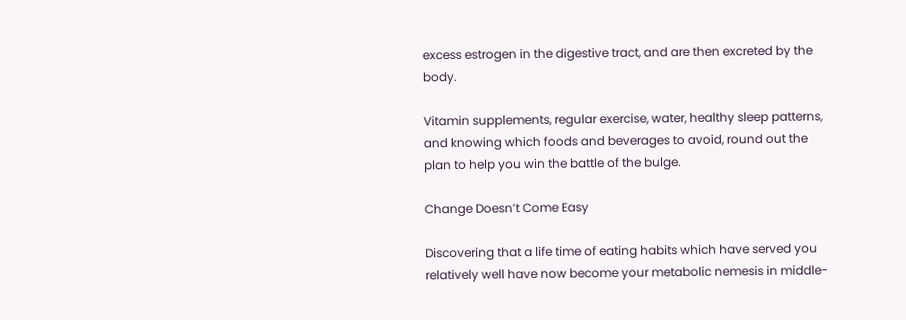excess estrogen in the digestive tract, and are then excreted by the body.

Vitamin supplements, regular exercise, water, healthy sleep patterns, and knowing which foods and beverages to avoid, round out the plan to help you win the battle of the bulge.

Change Doesn’t Come Easy

Discovering that a life time of eating habits which have served you relatively well have now become your metabolic nemesis in middle-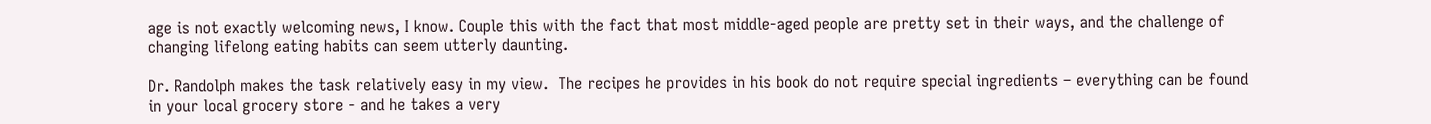age is not exactly welcoming news, I know. Couple this with the fact that most middle-aged people are pretty set in their ways, and the challenge of changing lifelong eating habits can seem utterly daunting.

Dr. Randolph makes the task relatively easy in my view.  The recipes he provides in his book do not require special ingredients – everything can be found in your local grocery store - and he takes a very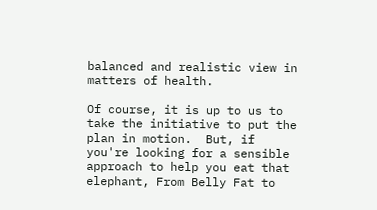balanced and realistic view in matters of health.

Of course, it is up to us to take the initiative to put the plan in motion.  But, if you're looking for a sensible approach to help you eat that elephant, From Belly Fat to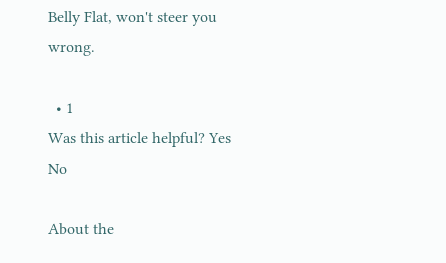Belly Flat, won't steer you wrong.

  • 1
Was this article helpful? Yes No

About the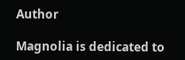Author

Magnolia is dedicated to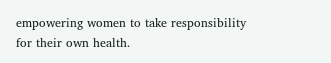empowering women to take responsibility for their own health.